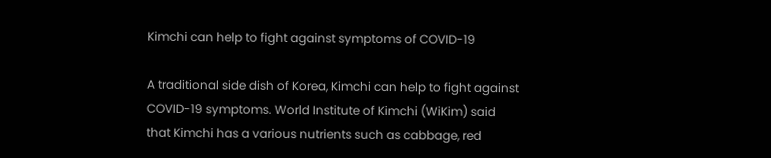Kimchi can help to fight against symptoms of COVID-19

A traditional side dish of Korea, Kimchi can help to fight against COVID-19 symptoms. World Institute of Kimchi (WiKim) said that Kimchi has a various nutrients such as cabbage, red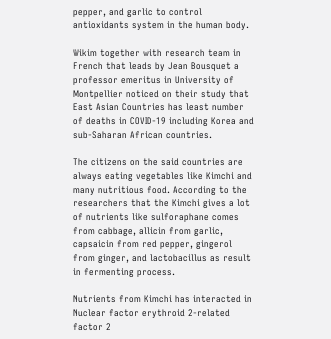pepper, and garlic to control antioxidants system in the human body.

Wikim together with research team in French that leads by Jean Bousquet a professor emeritus in University of Montpellier noticed on their study that  East Asian Countries has least number of deaths in COVID-19 including Korea and sub-Saharan African countries.

The citizens on the said countries are always eating vegetables like Kimchi and many nutritious food. According to the researchers that the Kimchi gives a lot of nutrients like sulforaphane comes from cabbage, allicin from garlic, capsaicin from red pepper, gingerol from ginger, and lactobacillus as result in fermenting process.

Nutrients from Kimchi has interacted in Nuclear factor erythroid 2-related factor 2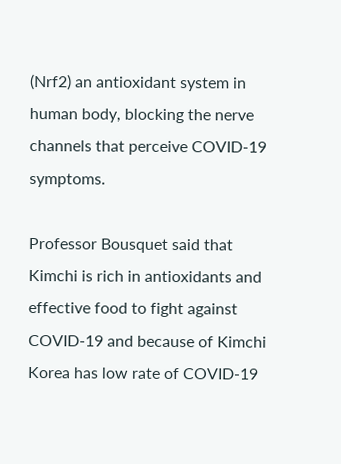(Nrf2) an antioxidant system in human body, blocking the nerve channels that perceive COVID-19 symptoms.

Professor Bousquet said that Kimchi is rich in antioxidants and effective food to fight against COVID-19 and because of Kimchi Korea has low rate of COVID-19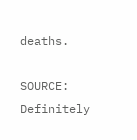deaths.

SOURCE: Definitely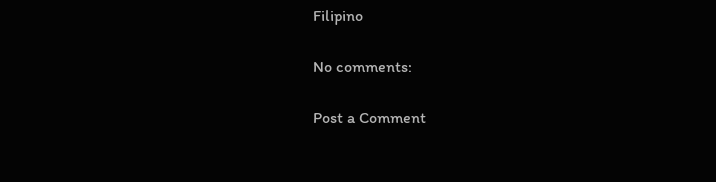Filipino

No comments:

Post a Comment